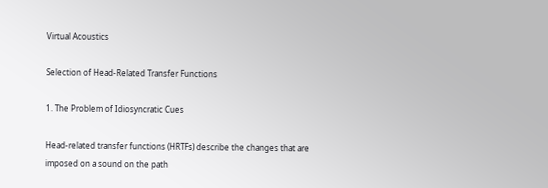Virtual Acoustics

Selection of Head-Related Transfer Functions

1. The Problem of Idiosyncratic Cues

Head-related transfer functions (HRTFs) describe the changes that are imposed on a sound on the path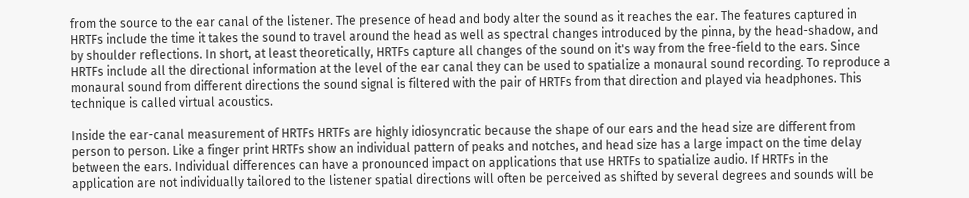from the source to the ear canal of the listener. The presence of head and body alter the sound as it reaches the ear. The features captured in HRTFs include the time it takes the sound to travel around the head as well as spectral changes introduced by the pinna, by the head-shadow, and by shoulder reflections. In short, at least theoretically, HRTFs capture all changes of the sound on it's way from the free-field to the ears. Since HRTFs include all the directional information at the level of the ear canal they can be used to spatialize a monaural sound recording. To reproduce a monaural sound from different directions the sound signal is filtered with the pair of HRTFs from that direction and played via headphones. This technique is called virtual acoustics.

Inside the ear-canal measurement of HRTFs HRTFs are highly idiosyncratic because the shape of our ears and the head size are different from person to person. Like a finger print HRTFs show an individual pattern of peaks and notches, and head size has a large impact on the time delay between the ears. Individual differences can have a pronounced impact on applications that use HRTFs to spatialize audio. If HRTFs in the application are not individually tailored to the listener spatial directions will often be perceived as shifted by several degrees and sounds will be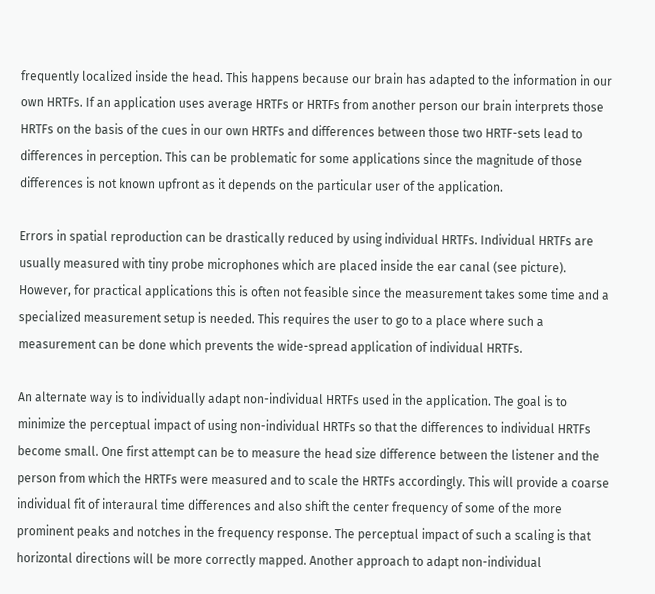frequently localized inside the head. This happens because our brain has adapted to the information in our own HRTFs. If an application uses average HRTFs or HRTFs from another person our brain interprets those HRTFs on the basis of the cues in our own HRTFs and differences between those two HRTF-sets lead to differences in perception. This can be problematic for some applications since the magnitude of those differences is not known upfront as it depends on the particular user of the application.

Errors in spatial reproduction can be drastically reduced by using individual HRTFs. Individual HRTFs are usually measured with tiny probe microphones which are placed inside the ear canal (see picture). However, for practical applications this is often not feasible since the measurement takes some time and a specialized measurement setup is needed. This requires the user to go to a place where such a measurement can be done which prevents the wide-spread application of individual HRTFs.

An alternate way is to individually adapt non-individual HRTFs used in the application. The goal is to minimize the perceptual impact of using non-individual HRTFs so that the differences to individual HRTFs become small. One first attempt can be to measure the head size difference between the listener and the person from which the HRTFs were measured and to scale the HRTFs accordingly. This will provide a coarse individual fit of interaural time differences and also shift the center frequency of some of the more prominent peaks and notches in the frequency response. The perceptual impact of such a scaling is that horizontal directions will be more correctly mapped. Another approach to adapt non-individual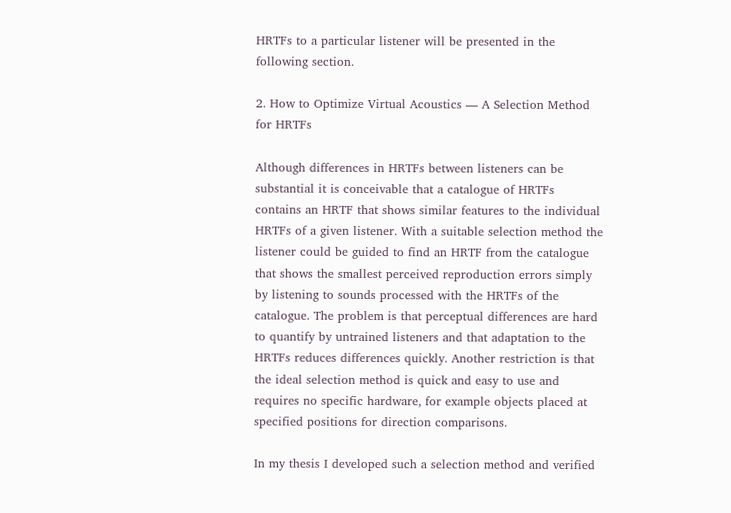HRTFs to a particular listener will be presented in the following section.

2. How to Optimize Virtual Acoustics — A Selection Method for HRTFs

Although differences in HRTFs between listeners can be substantial it is conceivable that a catalogue of HRTFs contains an HRTF that shows similar features to the individual HRTFs of a given listener. With a suitable selection method the listener could be guided to find an HRTF from the catalogue that shows the smallest perceived reproduction errors simply by listening to sounds processed with the HRTFs of the catalogue. The problem is that perceptual differences are hard to quantify by untrained listeners and that adaptation to the HRTFs reduces differences quickly. Another restriction is that the ideal selection method is quick and easy to use and requires no specific hardware, for example objects placed at specified positions for direction comparisons.

In my thesis I developed such a selection method and verified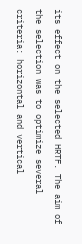its effect on the selected HRTF. The aim of the selection was to optimize several criteria: horizontal and vertical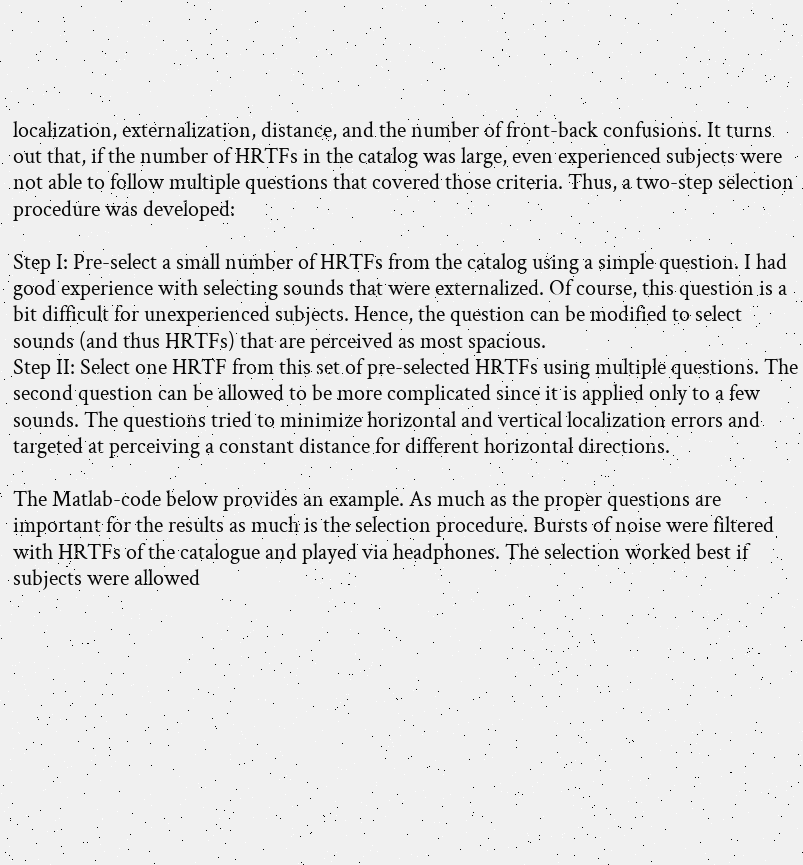localization, externalization, distance, and the number of front-back confusions. It turns out that, if the number of HRTFs in the catalog was large, even experienced subjects were not able to follow multiple questions that covered those criteria. Thus, a two-step selection procedure was developed:

Step I: Pre-select a small number of HRTFs from the catalog using a simple question. I had good experience with selecting sounds that were externalized. Of course, this question is a bit difficult for unexperienced subjects. Hence, the question can be modified to select sounds (and thus HRTFs) that are perceived as most spacious.
Step II: Select one HRTF from this set of pre-selected HRTFs using multiple questions. The second question can be allowed to be more complicated since it is applied only to a few sounds. The questions tried to minimize horizontal and vertical localization errors and targeted at perceiving a constant distance for different horizontal directions.

The Matlab-code below provides an example. As much as the proper questions are important for the results as much is the selection procedure. Bursts of noise were filtered with HRTFs of the catalogue and played via headphones. The selection worked best if subjects were allowed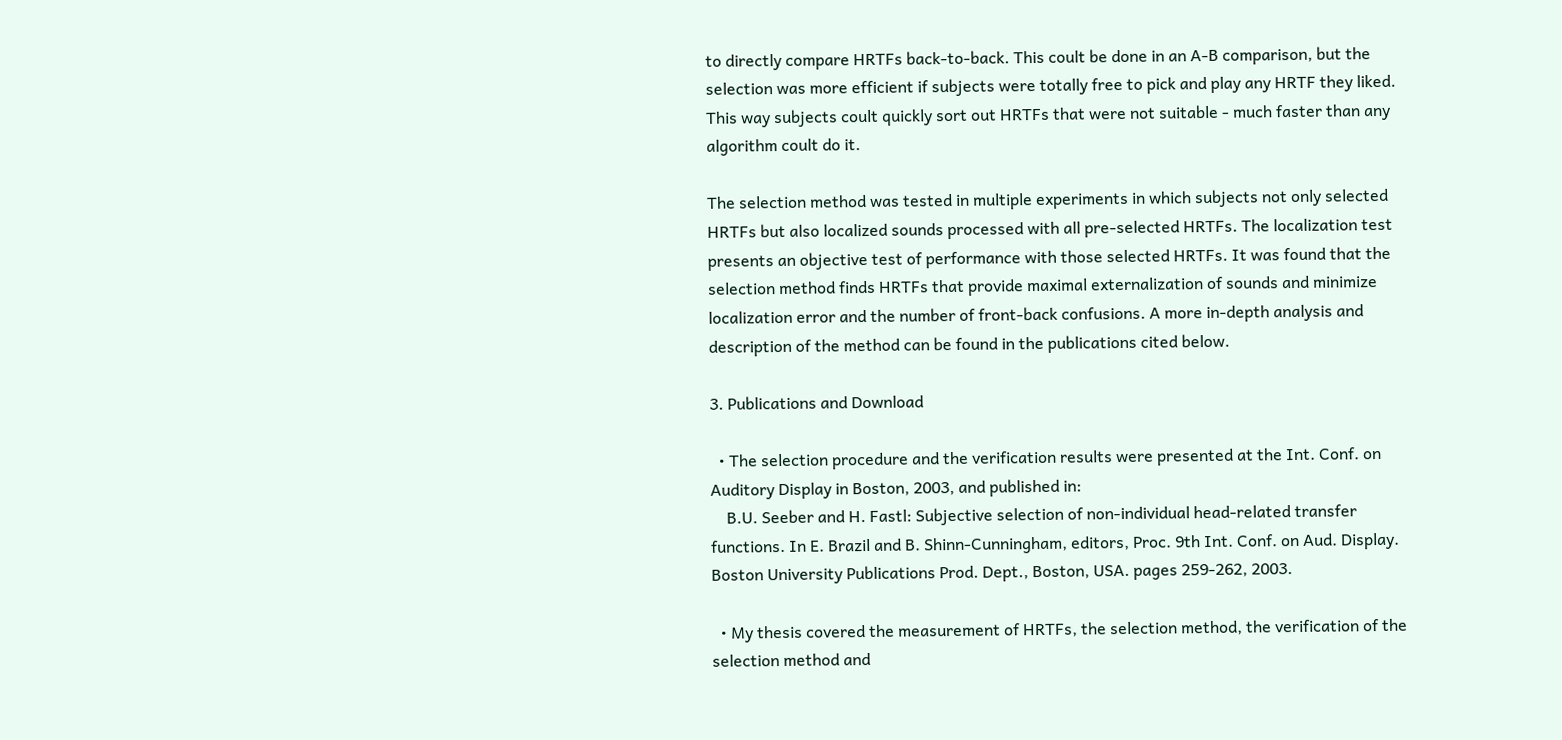to directly compare HRTFs back-to-back. This coult be done in an A-B comparison, but the selection was more efficient if subjects were totally free to pick and play any HRTF they liked. This way subjects coult quickly sort out HRTFs that were not suitable - much faster than any algorithm coult do it.

The selection method was tested in multiple experiments in which subjects not only selected HRTFs but also localized sounds processed with all pre-selected HRTFs. The localization test presents an objective test of performance with those selected HRTFs. It was found that the selection method finds HRTFs that provide maximal externalization of sounds and minimize localization error and the number of front-back confusions. A more in-depth analysis and description of the method can be found in the publications cited below.

3. Publications and Download

  • The selection procedure and the verification results were presented at the Int. Conf. on Auditory Display in Boston, 2003, and published in:
    B.U. Seeber and H. Fastl: Subjective selection of non-individual head-related transfer functions. In E. Brazil and B. Shinn-Cunningham, editors, Proc. 9th Int. Conf. on Aud. Display. Boston University Publications Prod. Dept., Boston, USA. pages 259-262, 2003.

  • My thesis covered the measurement of HRTFs, the selection method, the verification of the selection method and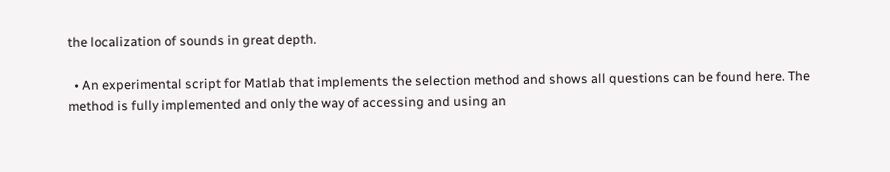the localization of sounds in great depth.

  • An experimental script for Matlab that implements the selection method and shows all questions can be found here. The method is fully implemented and only the way of accessing and using an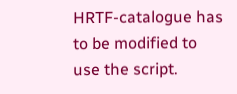HRTF-catalogue has to be modified to use the script.